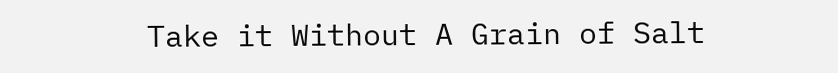Take it Without A Grain of Salt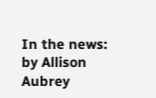In the news:
by Allison Aubrey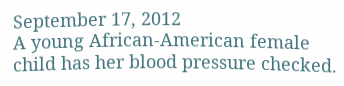September 17, 2012
A young African-American female child has her blood pressure checked.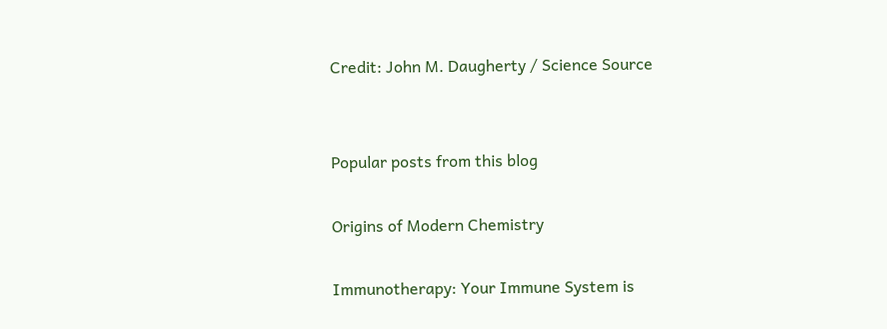Credit: John M. Daugherty / Science Source


Popular posts from this blog

Origins of Modern Chemistry

Immunotherapy: Your Immune System is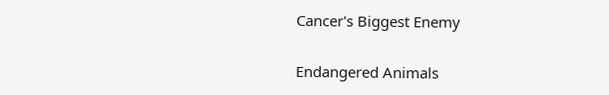Cancer's Biggest Enemy

Endangered Animals